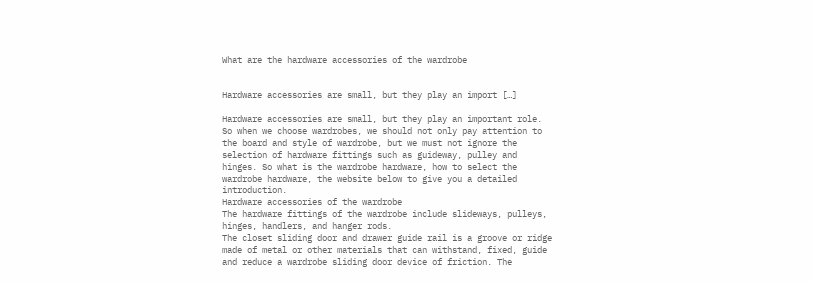What are the hardware accessories of the wardrobe


Hardware accessories are small, but they play an import […]

Hardware accessories are small, but they play an important role. So when we choose wardrobes, we should not only pay attention to the board and style of wardrobe, but we must not ignore the selection of hardware fittings such as guideway, pulley and hinges. So what is the wardrobe hardware, how to select the wardrobe hardware, the website below to give you a detailed introduction.
Hardware accessories of the wardrobe
The hardware fittings of the wardrobe include slideways, pulleys, hinges, handlers, and hanger rods.
The closet sliding door and drawer guide rail is a groove or ridge made of metal or other materials that can withstand, fixed, guide and reduce a wardrobe sliding door device of friction. The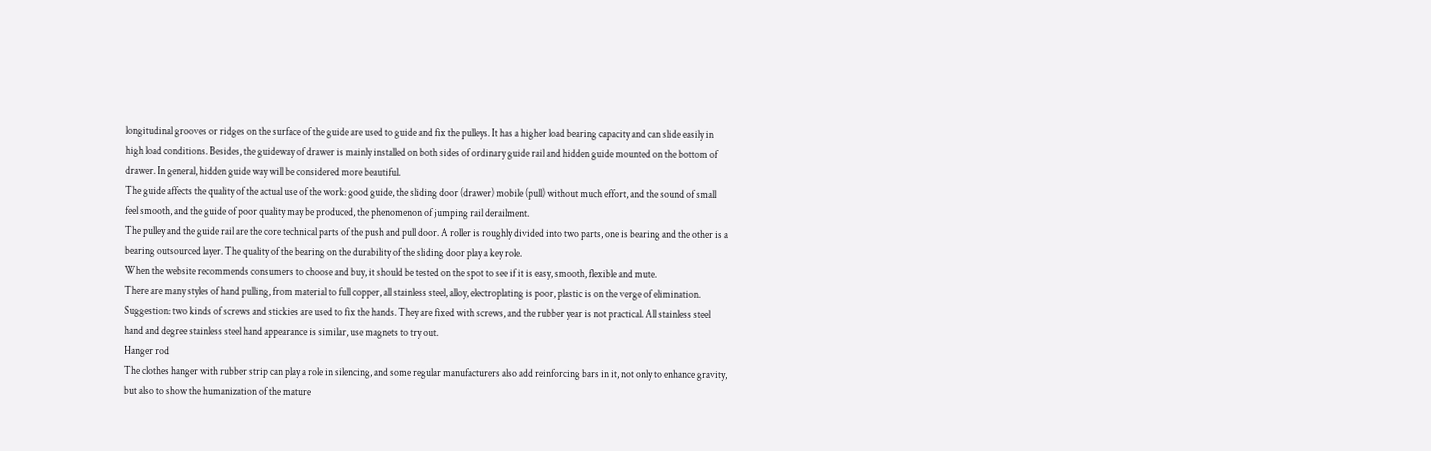longitudinal grooves or ridges on the surface of the guide are used to guide and fix the pulleys. It has a higher load bearing capacity and can slide easily in high load conditions. Besides, the guideway of drawer is mainly installed on both sides of ordinary guide rail and hidden guide mounted on the bottom of drawer. In general, hidden guide way will be considered more beautiful.
The guide affects the quality of the actual use of the work: good guide, the sliding door (drawer) mobile (pull) without much effort, and the sound of small feel smooth, and the guide of poor quality may be produced, the phenomenon of jumping rail derailment.
The pulley and the guide rail are the core technical parts of the push and pull door. A roller is roughly divided into two parts, one is bearing and the other is a bearing outsourced layer. The quality of the bearing on the durability of the sliding door play a key role.
When the website recommends consumers to choose and buy, it should be tested on the spot to see if it is easy, smooth, flexible and mute.
There are many styles of hand pulling, from material to full copper, all stainless steel, alloy, electroplating is poor, plastic is on the verge of elimination.
Suggestion: two kinds of screws and stickies are used to fix the hands. They are fixed with screws, and the rubber year is not practical. All stainless steel hand and degree stainless steel hand appearance is similar, use magnets to try out.
Hanger rod
The clothes hanger with rubber strip can play a role in silencing, and some regular manufacturers also add reinforcing bars in it, not only to enhance gravity, but also to show the humanization of the mature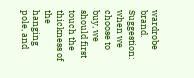wardrobe brand.
Suggestion: when we choose to buy, we should first touch the thickness of the hanging pole, and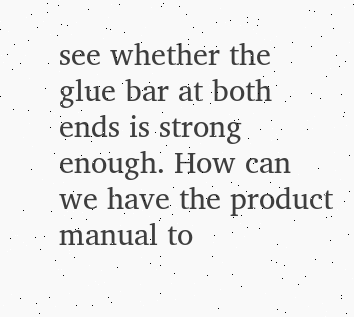see whether the glue bar at both ends is strong enough. How can we have the product manual to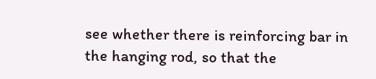see whether there is reinforcing bar in the hanging rod, so that the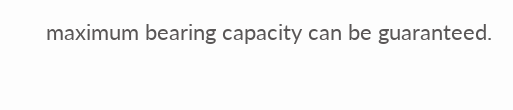maximum bearing capacity can be guaranteed.